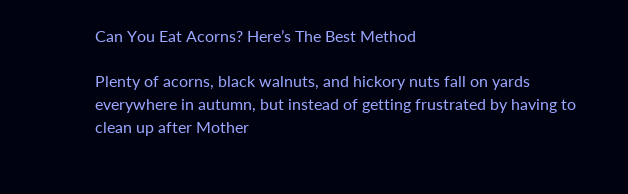Can You Eat Acorns? Here’s The Best Method

Plenty of acorns, black walnuts, and hickory nuts fall on yards everywhere in autumn, but instead of getting frustrated by having to clean up after Mother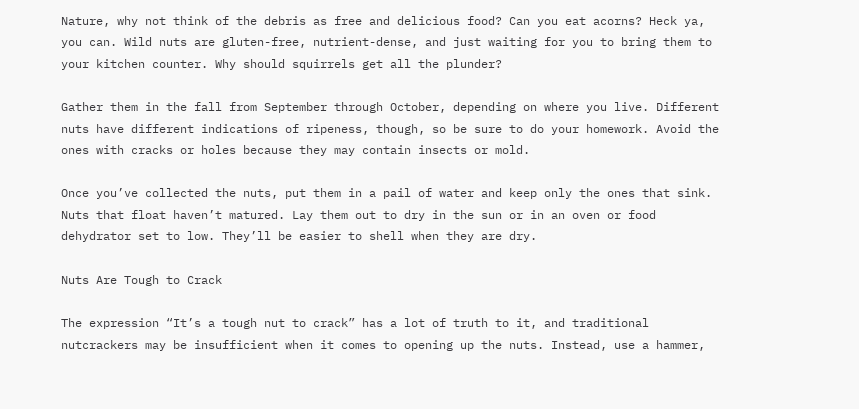Nature, why not think of the debris as free and delicious food? Can you eat acorns? Heck ya, you can. Wild nuts are gluten-free, nutrient-dense, and just waiting for you to bring them to your kitchen counter. Why should squirrels get all the plunder?

Gather them in the fall from September through October, depending on where you live. Different nuts have different indications of ripeness, though, so be sure to do your homework. Avoid the ones with cracks or holes because they may contain insects or mold.

Once you’ve collected the nuts, put them in a pail of water and keep only the ones that sink. Nuts that float haven’t matured. Lay them out to dry in the sun or in an oven or food dehydrator set to low. They’ll be easier to shell when they are dry.

Nuts Are Tough to Crack

The expression “It’s a tough nut to crack” has a lot of truth to it, and traditional nutcrackers may be insufficient when it comes to opening up the nuts. Instead, use a hammer,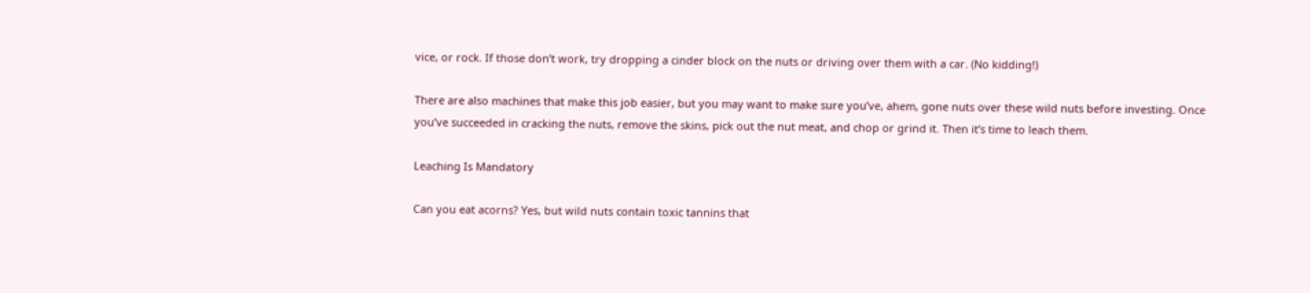vice, or rock. If those don’t work, try dropping a cinder block on the nuts or driving over them with a car. (No kidding!)

There are also machines that make this job easier, but you may want to make sure you’ve, ahem, gone nuts over these wild nuts before investing. Once you’ve succeeded in cracking the nuts, remove the skins, pick out the nut meat, and chop or grind it. Then it’s time to leach them.

Leaching Is Mandatory

Can you eat acorns? Yes, but wild nuts contain toxic tannins that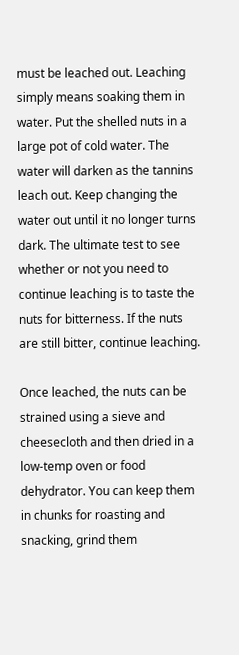must be leached out. Leaching simply means soaking them in water. Put the shelled nuts in a large pot of cold water. The water will darken as the tannins leach out. Keep changing the water out until it no longer turns dark. The ultimate test to see whether or not you need to continue leaching is to taste the nuts for bitterness. If the nuts are still bitter, continue leaching.

Once leached, the nuts can be strained using a sieve and cheesecloth and then dried in a low-temp oven or food dehydrator. You can keep them in chunks for roasting and snacking, grind them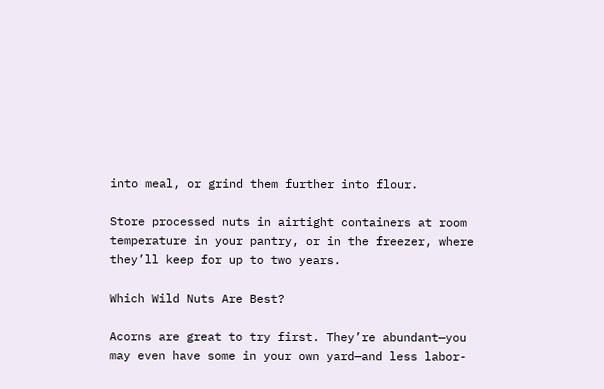into meal, or grind them further into flour.

Store processed nuts in airtight containers at room temperature in your pantry, or in the freezer, where they’ll keep for up to two years.

Which Wild Nuts Are Best?

Acorns are great to try first. They’re abundant—you may even have some in your own yard—and less labor-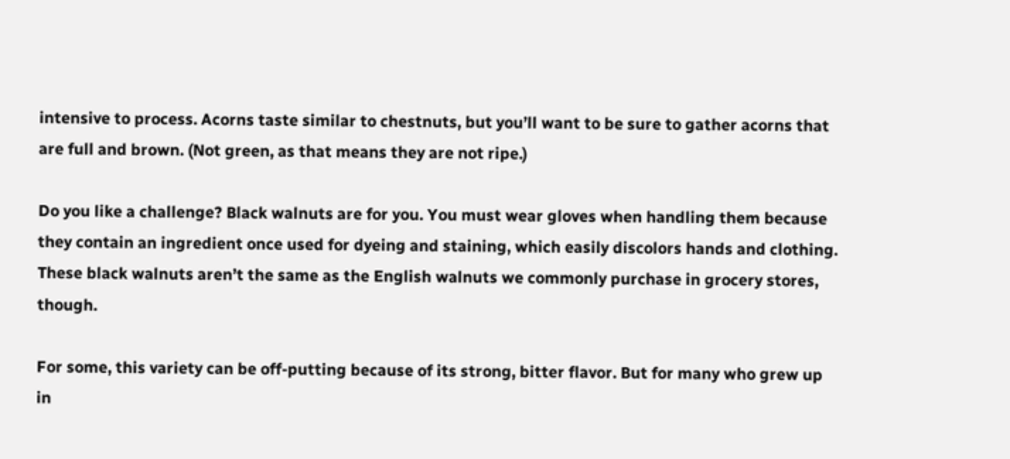intensive to process. Acorns taste similar to chestnuts, but you’ll want to be sure to gather acorns that are full and brown. (Not green, as that means they are not ripe.)

Do you like a challenge? Black walnuts are for you. You must wear gloves when handling them because they contain an ingredient once used for dyeing and staining, which easily discolors hands and clothing. These black walnuts aren’t the same as the English walnuts we commonly purchase in grocery stores, though.

For some, this variety can be off-putting because of its strong, bitter flavor. But for many who grew up in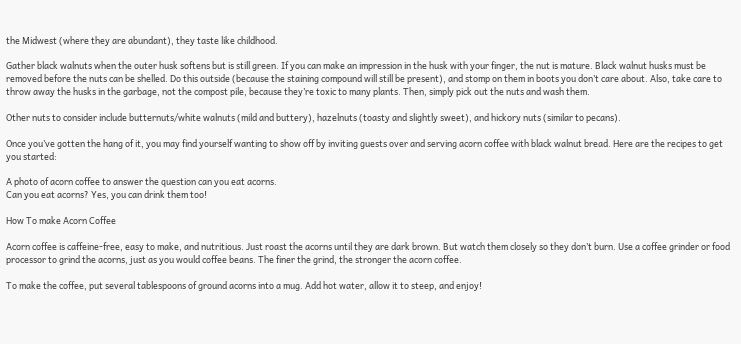the Midwest (where they are abundant), they taste like childhood.

Gather black walnuts when the outer husk softens but is still green. If you can make an impression in the husk with your finger, the nut is mature. Black walnut husks must be removed before the nuts can be shelled. Do this outside (because the staining compound will still be present), and stomp on them in boots you don’t care about. Also, take care to throw away the husks in the garbage, not the compost pile, because they’re toxic to many plants. Then, simply pick out the nuts and wash them.

Other nuts to consider include butternuts/white walnuts (mild and buttery), hazelnuts (toasty and slightly sweet), and hickory nuts (similar to pecans).

Once you’ve gotten the hang of it, you may find yourself wanting to show off by inviting guests over and serving acorn coffee with black walnut bread. Here are the recipes to get you started:

A photo of acorn coffee to answer the question can you eat acorns.
Can you eat acorns? Yes, you can drink them too!

How To make Acorn Coffee

Acorn coffee is caffeine-free, easy to make, and nutritious. Just roast the acorns until they are dark brown. But watch them closely so they don’t burn. Use a coffee grinder or food processor to grind the acorns, just as you would coffee beans. The finer the grind, the stronger the acorn coffee.

To make the coffee, put several tablespoons of ground acorns into a mug. Add hot water, allow it to steep, and enjoy!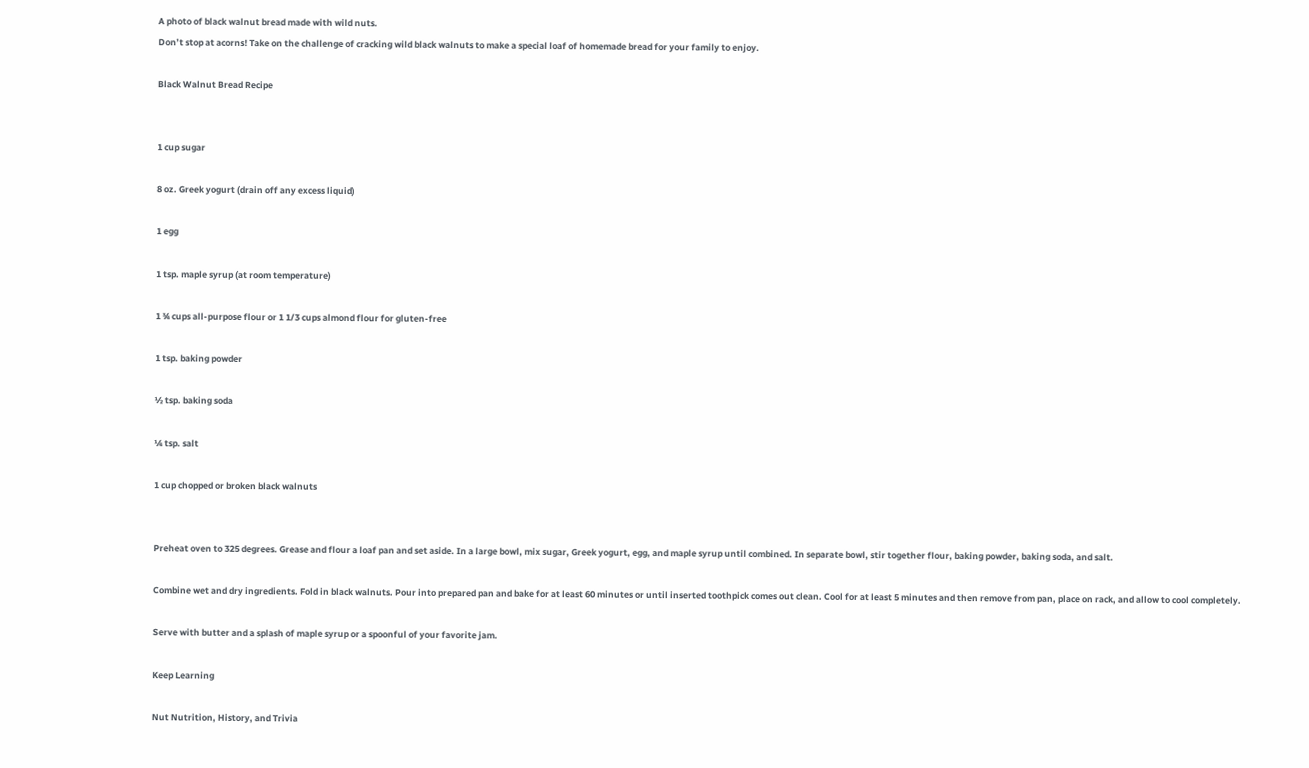A photo of black walnut bread made with wild nuts.
Don’t stop at acorns! Take on the challenge of cracking wild black walnuts to make a special loaf of homemade bread for your family to enjoy.

Black Walnut Bread Recipe


1 cup sugar

8 oz. Greek yogurt (drain off any excess liquid)

1 egg

1 tsp. maple syrup (at room temperature)

1 ¾ cups all-purpose flour or 1 1/3 cups almond flour for gluten-free

1 tsp. baking powder

½ tsp. baking soda

¼ tsp. salt

1 cup chopped or broken black walnuts


Preheat oven to 325 degrees. Grease and flour a loaf pan and set aside. In a large bowl, mix sugar, Greek yogurt, egg, and maple syrup until combined. In separate bowl, stir together flour, baking powder, baking soda, and salt.

Combine wet and dry ingredients. Fold in black walnuts. Pour into prepared pan and bake for at least 60 minutes or until inserted toothpick comes out clean. Cool for at least 5 minutes and then remove from pan, place on rack, and allow to cool completely.

Serve with butter and a splash of maple syrup or a spoonful of your favorite jam.

Keep Learning

Nut Nutrition, History, and Trivia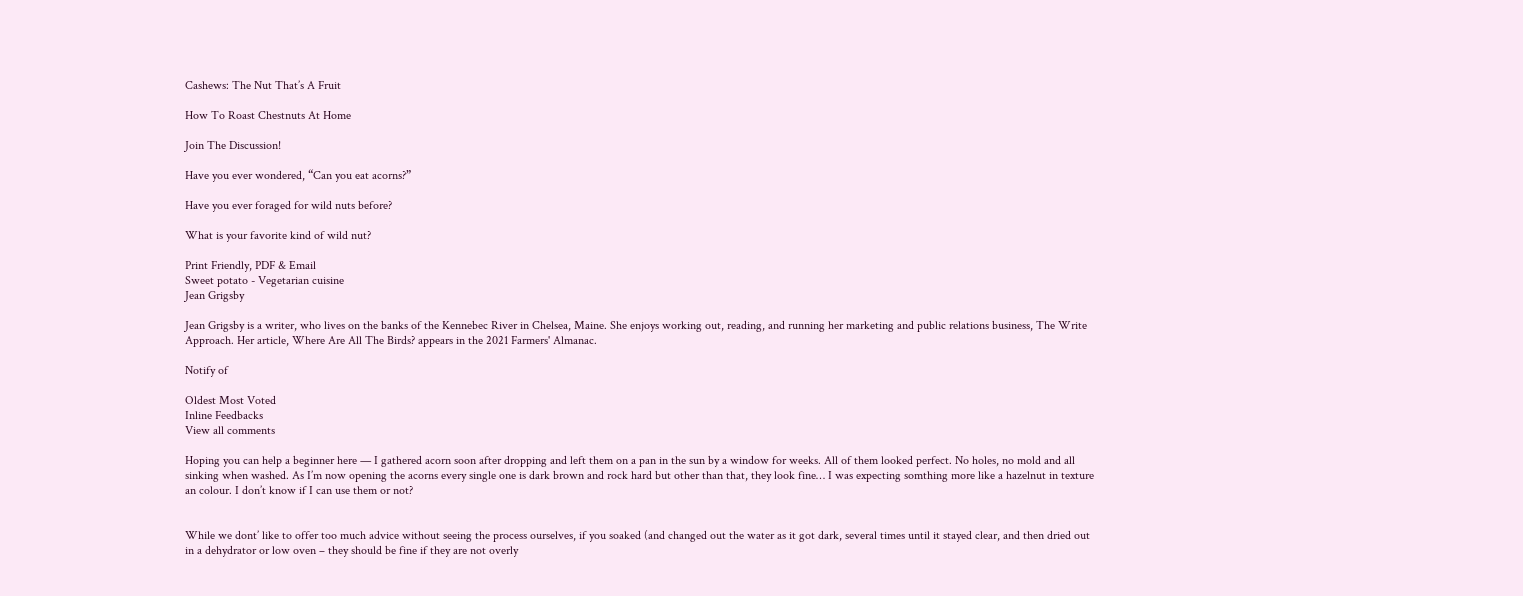Cashews: The Nut That’s A Fruit

How To Roast Chestnuts At Home

Join The Discussion!

Have you ever wondered, “Can you eat acorns?”

Have you ever foraged for wild nuts before?

What is your favorite kind of wild nut?

Print Friendly, PDF & Email
Sweet potato - Vegetarian cuisine
Jean Grigsby

Jean Grigsby is a writer, who lives on the banks of the Kennebec River in Chelsea, Maine. She enjoys working out, reading, and running her marketing and public relations business, The Write Approach. Her article, Where Are All The Birds? appears in the 2021 Farmers' Almanac.

Notify of

Oldest Most Voted
Inline Feedbacks
View all comments

Hoping you can help a beginner here — I gathered acorn soon after dropping and left them on a pan in the sun by a window for weeks. All of them looked perfect. No holes, no mold and all sinking when washed. As I’m now opening the acorns every single one is dark brown and rock hard but other than that, they look fine… I was expecting somthing more like a hazelnut in texture an colour. I don’t know if I can use them or not?


While we dont’ like to offer too much advice without seeing the process ourselves, if you soaked (and changed out the water as it got dark, several times until it stayed clear, and then dried out in a dehydrator or low oven – they should be fine if they are not overly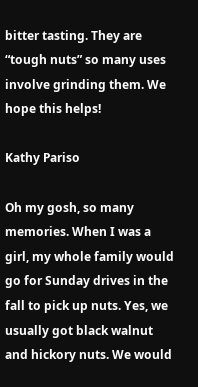bitter tasting. They are “tough nuts” so many uses involve grinding them. We hope this helps!

Kathy Pariso

Oh my gosh, so many memories. When I was a girl, my whole family would go for Sunday drives in the fall to pick up nuts. Yes, we usually got black walnut and hickory nuts. We would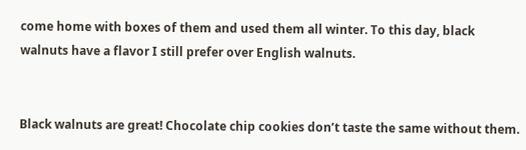come home with boxes of them and used them all winter. To this day, black walnuts have a flavor I still prefer over English walnuts.


Black walnuts are great! Chocolate chip cookies don’t taste the same without them.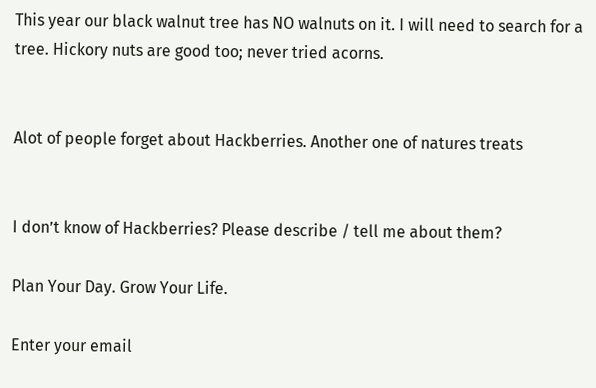This year our black walnut tree has NO walnuts on it. I will need to search for a tree. Hickory nuts are good too; never tried acorns.


Alot of people forget about Hackberries. Another one of natures treats


I don’t know of Hackberries? Please describe / tell me about them?

Plan Your Day. Grow Your Life.

Enter your email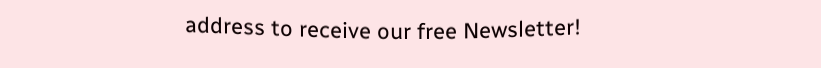address to receive our free Newsletter!